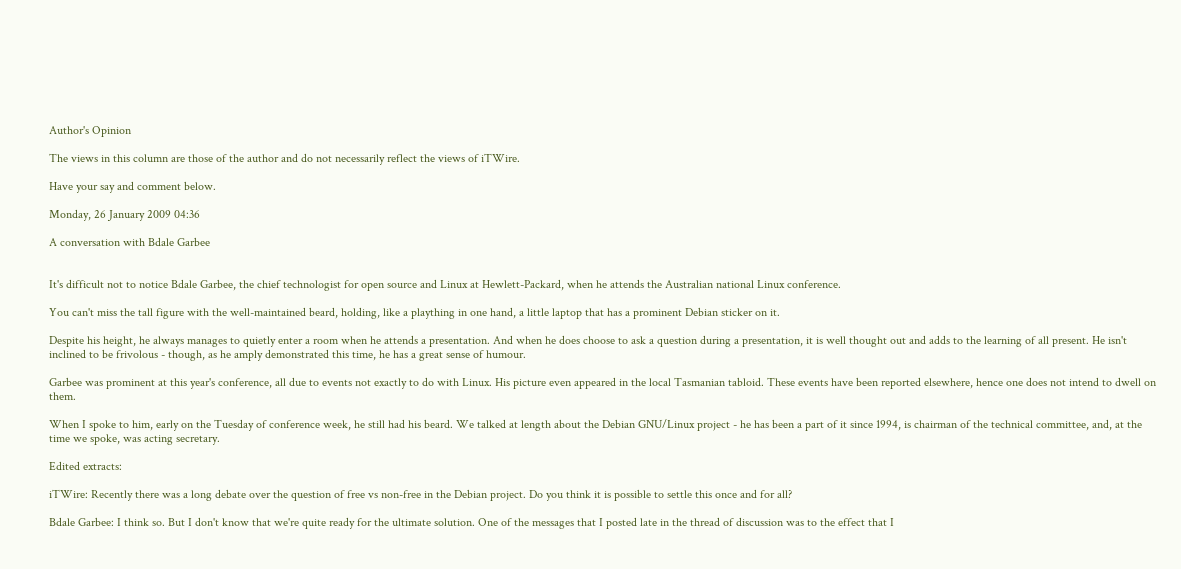Author's Opinion

The views in this column are those of the author and do not necessarily reflect the views of iTWire.

Have your say and comment below.

Monday, 26 January 2009 04:36

A conversation with Bdale Garbee


It's difficult not to notice Bdale Garbee, the chief technologist for open source and Linux at Hewlett-Packard, when he attends the Australian national Linux conference.

You can't miss the tall figure with the well-maintained beard, holding, like a plaything in one hand, a little laptop that has a prominent Debian sticker on it.

Despite his height, he always manages to quietly enter a room when he attends a presentation. And when he does choose to ask a question during a presentation, it is well thought out and adds to the learning of all present. He isn't inclined to be frivolous - though, as he amply demonstrated this time, he has a great sense of humour.

Garbee was prominent at this year's conference, all due to events not exactly to do with Linux. His picture even appeared in the local Tasmanian tabloid. These events have been reported elsewhere, hence one does not intend to dwell on them.

When I spoke to him, early on the Tuesday of conference week, he still had his beard. We talked at length about the Debian GNU/Linux project - he has been a part of it since 1994, is chairman of the technical committee, and, at the time we spoke, was acting secretary.

Edited extracts:

iTWire: Recently there was a long debate over the question of free vs non-free in the Debian project. Do you think it is possible to settle this once and for all?

Bdale Garbee: I think so. But I don't know that we're quite ready for the ultimate solution. One of the messages that I posted late in the thread of discussion was to the effect that I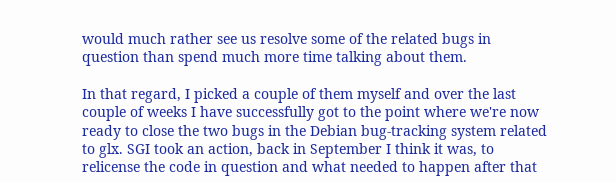would much rather see us resolve some of the related bugs in question than spend much more time talking about them.

In that regard, I picked a couple of them myself and over the last couple of weeks I have successfully got to the point where we're now ready to close the two bugs in the Debian bug-tracking system related to glx. SGI took an action, back in September I think it was, to relicense the code in question and what needed to happen after that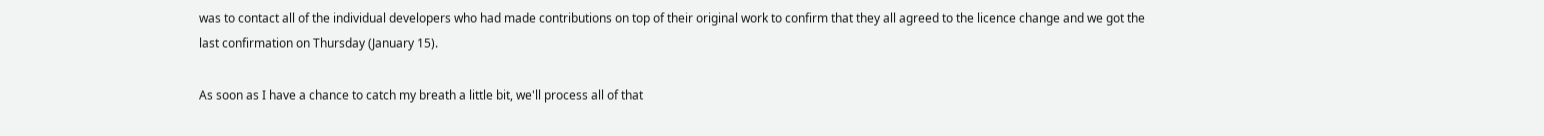was to contact all of the individual developers who had made contributions on top of their original work to confirm that they all agreed to the licence change and we got the last confirmation on Thursday (January 15).

As soon as I have a chance to catch my breath a little bit, we'll process all of that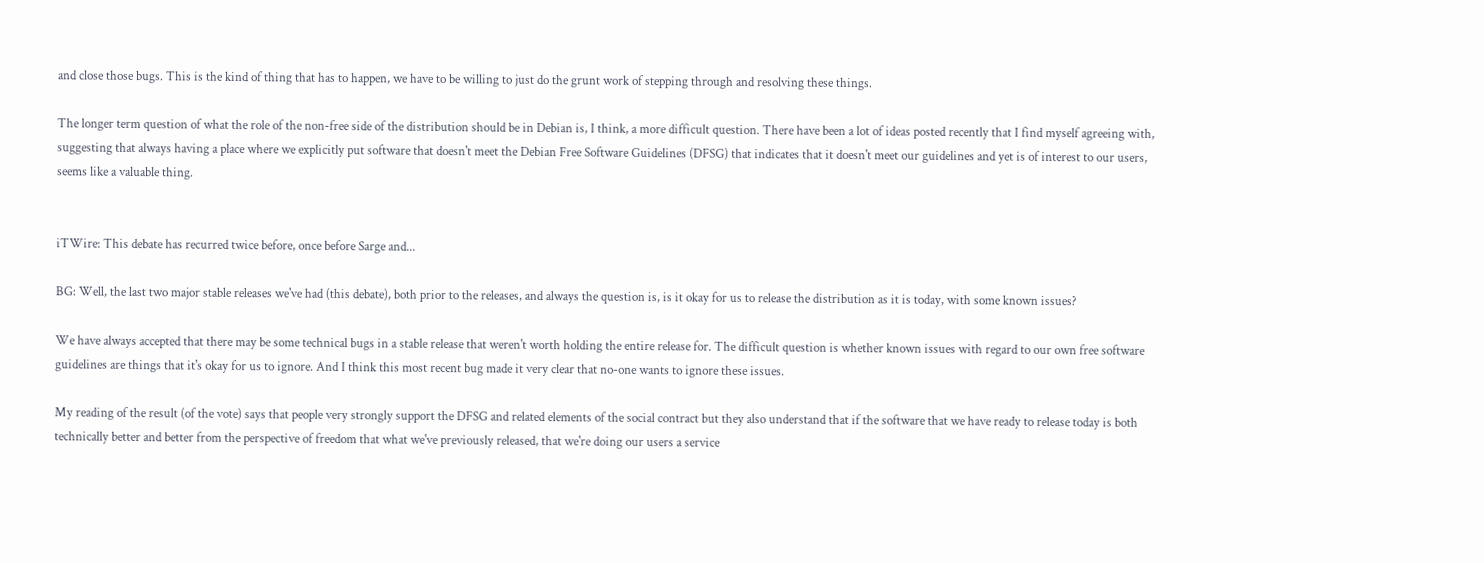and close those bugs. This is the kind of thing that has to happen, we have to be willing to just do the grunt work of stepping through and resolving these things.

The longer term question of what the role of the non-free side of the distribution should be in Debian is, I think, a more difficult question. There have been a lot of ideas posted recently that I find myself agreeing with, suggesting that always having a place where we explicitly put software that doesn't meet the Debian Free Software Guidelines (DFSG) that indicates that it doesn't meet our guidelines and yet is of interest to our users, seems like a valuable thing.


iTWire: This debate has recurred twice before, once before Sarge and...

BG: Well, the last two major stable releases we've had (this debate), both prior to the releases, and always the question is, is it okay for us to release the distribution as it is today, with some known issues?

We have always accepted that there may be some technical bugs in a stable release that weren't worth holding the entire release for. The difficult question is whether known issues with regard to our own free software guidelines are things that it's okay for us to ignore. And I think this most recent bug made it very clear that no-one wants to ignore these issues.

My reading of the result (of the vote) says that people very strongly support the DFSG and related elements of the social contract but they also understand that if the software that we have ready to release today is both technically better and better from the perspective of freedom that what we've previously released, that we're doing our users a service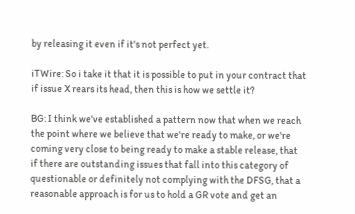by releasing it even if it's not perfect yet.

iTWire: So i take it that it is possible to put in your contract that if issue X rears its head, then this is how we settle it?

BG: I think we've established a pattern now that when we reach the point where we believe that we're ready to make, or we're coming very close to being ready to make a stable release, that if there are outstanding issues that fall into this category of questionable or definitely not complying with the DFSG, that a reasonable approach is for us to hold a GR vote and get an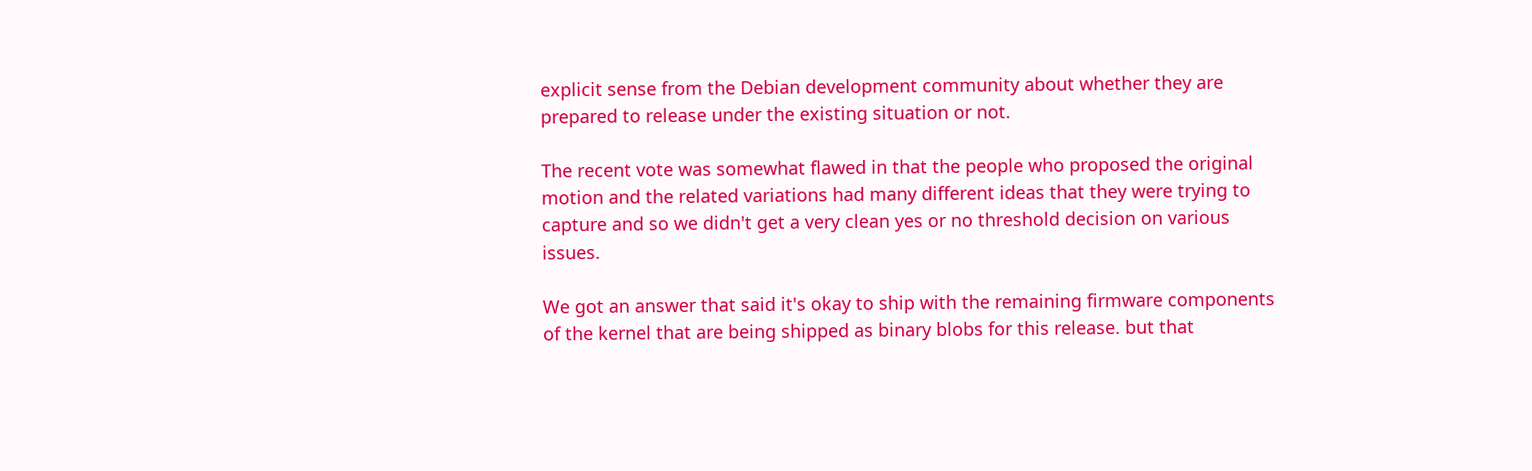explicit sense from the Debian development community about whether they are prepared to release under the existing situation or not.

The recent vote was somewhat flawed in that the people who proposed the original motion and the related variations had many different ideas that they were trying to capture and so we didn't get a very clean yes or no threshold decision on various issues.

We got an answer that said it's okay to ship with the remaining firmware components of the kernel that are being shipped as binary blobs for this release. but that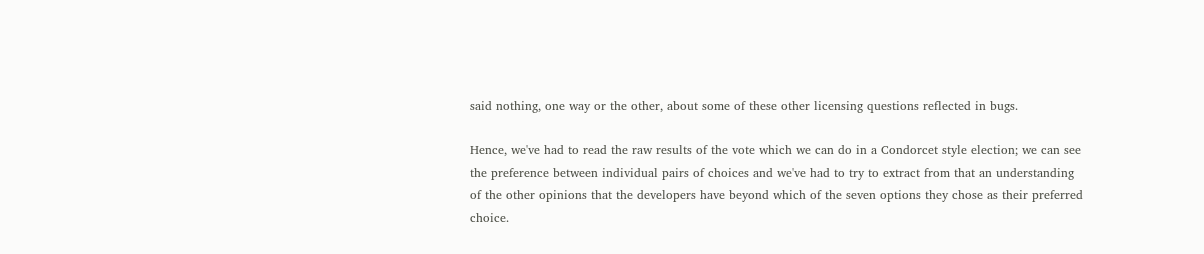said nothing, one way or the other, about some of these other licensing questions reflected in bugs.

Hence, we've had to read the raw results of the vote which we can do in a Condorcet style election; we can see the preference between individual pairs of choices and we've had to try to extract from that an understanding of the other opinions that the developers have beyond which of the seven options they chose as their preferred choice.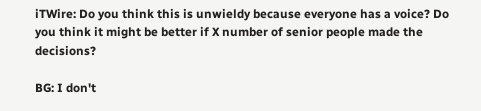iTWire: Do you think this is unwieldy because everyone has a voice? Do you think it might be better if X number of senior people made the decisions?

BG: I don't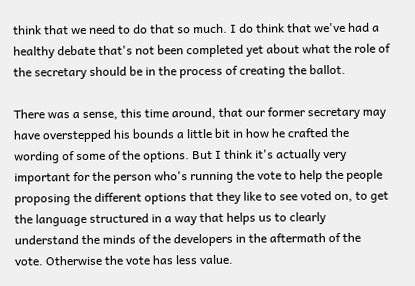think that we need to do that so much. I do think that we've had a healthy debate that's not been completed yet about what the role of the secretary should be in the process of creating the ballot.

There was a sense, this time around, that our former secretary may have overstepped his bounds a little bit in how he crafted the wording of some of the options. But I think it's actually very important for the person who's running the vote to help the people proposing the different options that they like to see voted on, to get the language structured in a way that helps us to clearly understand the minds of the developers in the aftermath of the vote. Otherwise the vote has less value.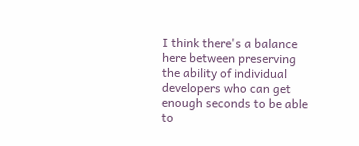I think there's a balance here between preserving the ability of individual developers who can get enough seconds to be able to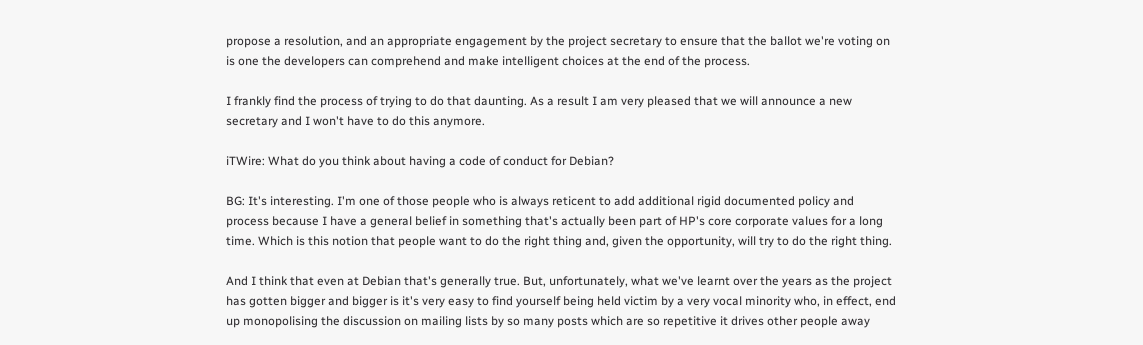propose a resolution, and an appropriate engagement by the project secretary to ensure that the ballot we're voting on is one the developers can comprehend and make intelligent choices at the end of the process.

I frankly find the process of trying to do that daunting. As a result I am very pleased that we will announce a new secretary and I won't have to do this anymore.

iTWire: What do you think about having a code of conduct for Debian?

BG: It's interesting. I'm one of those people who is always reticent to add additional rigid documented policy and process because I have a general belief in something that's actually been part of HP's core corporate values for a long time. Which is this notion that people want to do the right thing and, given the opportunity, will try to do the right thing.

And I think that even at Debian that's generally true. But, unfortunately, what we've learnt over the years as the project has gotten bigger and bigger is it's very easy to find yourself being held victim by a very vocal minority who, in effect, end up monopolising the discussion on mailing lists by so many posts which are so repetitive it drives other people away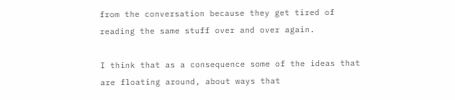from the conversation because they get tired of reading the same stuff over and over again.

I think that as a consequence some of the ideas that are floating around, about ways that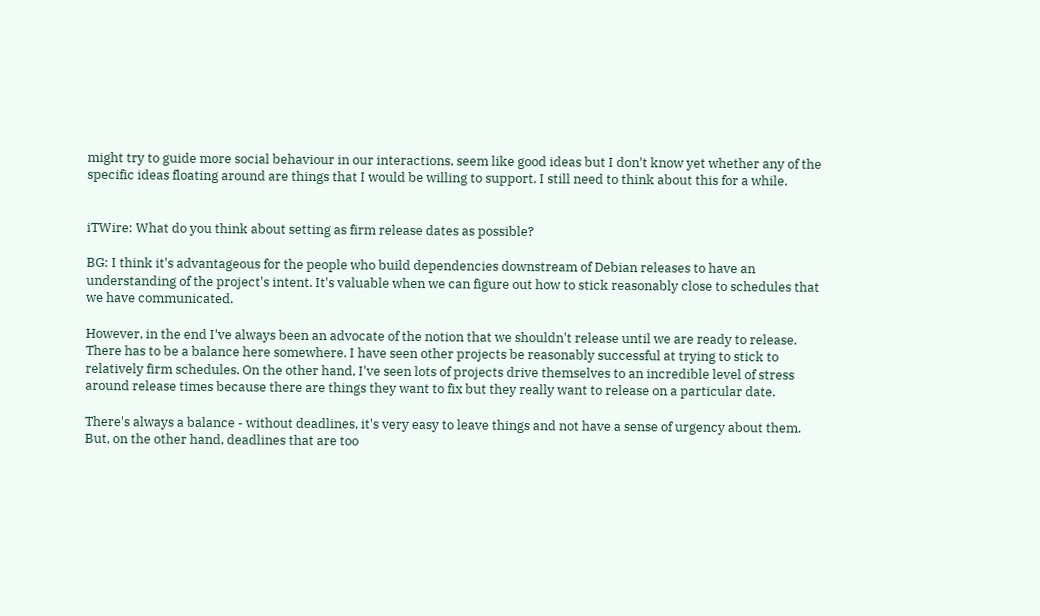might try to guide more social behaviour in our interactions, seem like good ideas but I don't know yet whether any of the specific ideas floating around are things that I would be willing to support. I still need to think about this for a while.


iTWire: What do you think about setting as firm release dates as possible?

BG: I think it's advantageous for the people who build dependencies downstream of Debian releases to have an understanding of the project's intent. It's valuable when we can figure out how to stick reasonably close to schedules that we have communicated.

However, in the end I've always been an advocate of the notion that we shouldn't release until we are ready to release. There has to be a balance here somewhere. I have seen other projects be reasonably successful at trying to stick to relatively firm schedules. On the other hand, I've seen lots of projects drive themselves to an incredible level of stress around release times because there are things they want to fix but they really want to release on a particular date.

There's always a balance - without deadlines, it's very easy to leave things and not have a sense of urgency about them. But, on the other hand, deadlines that are too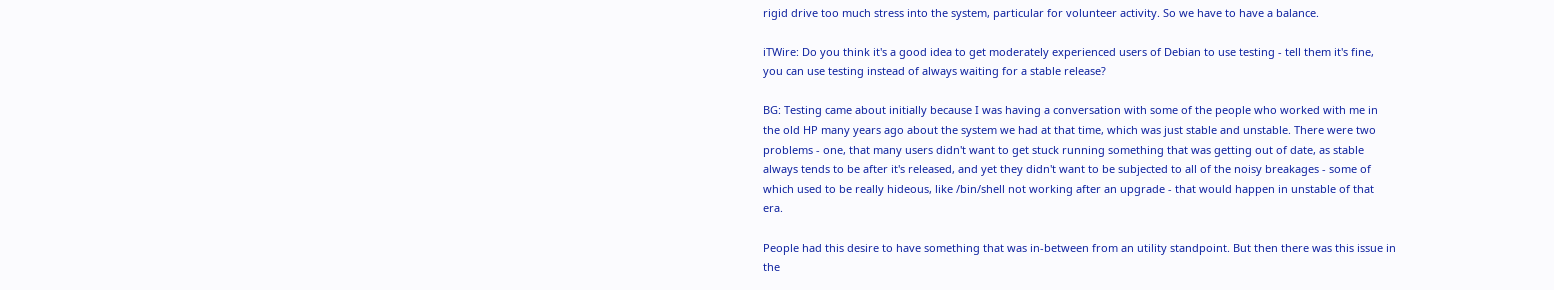rigid drive too much stress into the system, particular for volunteer activity. So we have to have a balance.

iTWire: Do you think it's a good idea to get moderately experienced users of Debian to use testing - tell them it's fine, you can use testing instead of always waiting for a stable release?

BG: Testing came about initially because I was having a conversation with some of the people who worked with me in the old HP many years ago about the system we had at that time, which was just stable and unstable. There were two problems - one, that many users didn't want to get stuck running something that was getting out of date, as stable always tends to be after it's released, and yet they didn't want to be subjected to all of the noisy breakages - some of which used to be really hideous, like /bin/shell not working after an upgrade - that would happen in unstable of that era.

People had this desire to have something that was in-between from an utility standpoint. But then there was this issue in the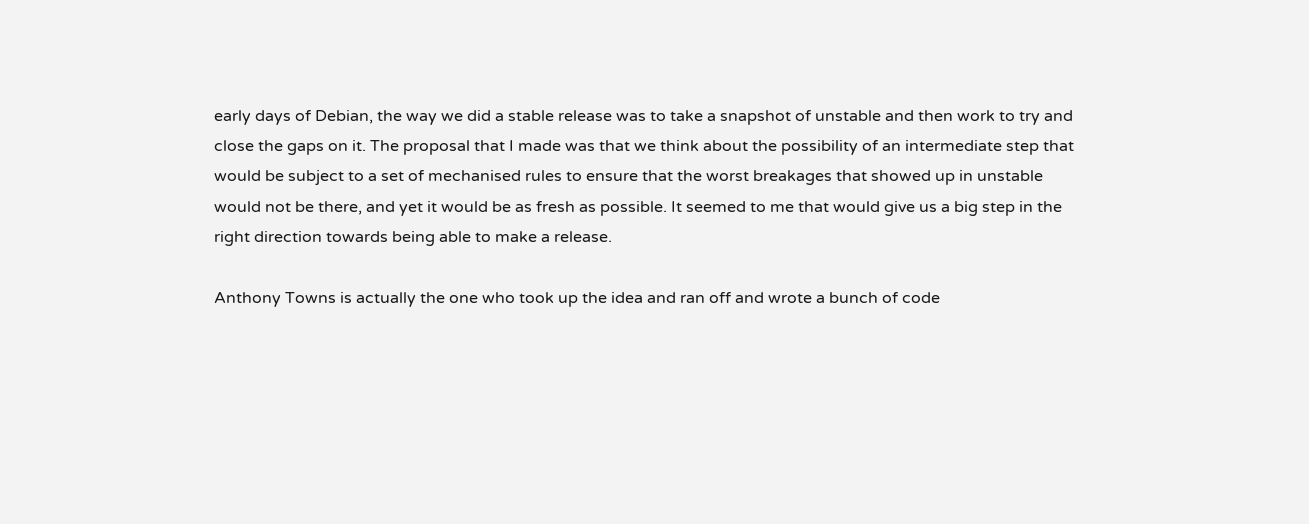early days of Debian, the way we did a stable release was to take a snapshot of unstable and then work to try and close the gaps on it. The proposal that I made was that we think about the possibility of an intermediate step that would be subject to a set of mechanised rules to ensure that the worst breakages that showed up in unstable would not be there, and yet it would be as fresh as possible. It seemed to me that would give us a big step in the right direction towards being able to make a release.

Anthony Towns is actually the one who took up the idea and ran off and wrote a bunch of code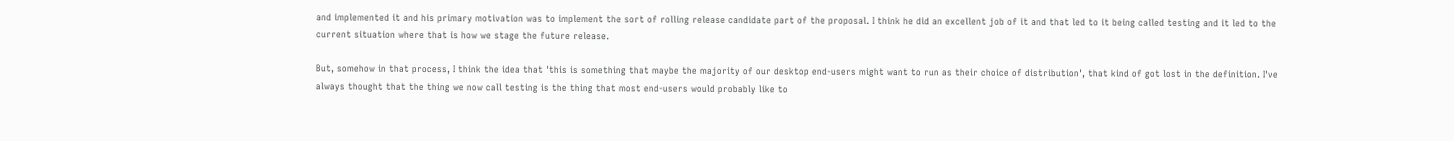and implemented it and his primary motivation was to implement the sort of rolling release candidate part of the proposal. I think he did an excellent job of it and that led to it being called testing and it led to the current situation where that is how we stage the future release.

But, somehow in that process, I think the idea that 'this is something that maybe the majority of our desktop end-users might want to run as their choice of distribution', that kind of got lost in the definition. I've always thought that the thing we now call testing is the thing that most end-users would probably like to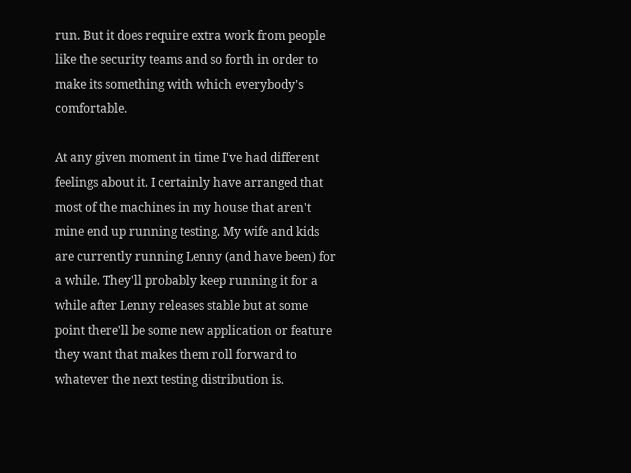run. But it does require extra work from people like the security teams and so forth in order to make its something with which everybody's comfortable.

At any given moment in time I've had different feelings about it. I certainly have arranged that most of the machines in my house that aren't mine end up running testing. My wife and kids are currently running Lenny (and have been) for a while. They'll probably keep running it for a while after Lenny releases stable but at some point there'll be some new application or feature they want that makes them roll forward to whatever the next testing distribution is.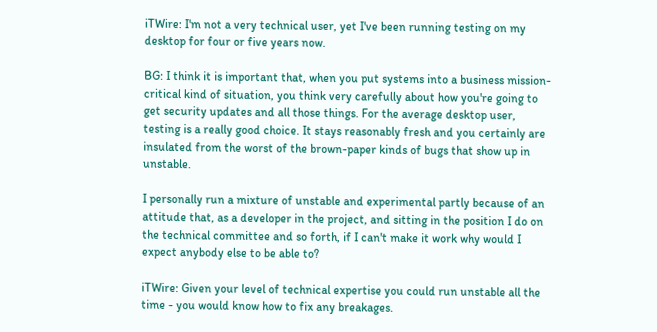iTWire: I'm not a very technical user, yet I've been running testing on my desktop for four or five years now.

BG: I think it is important that, when you put systems into a business mission-critical kind of situation, you think very carefully about how you're going to get security updates and all those things. For the average desktop user, testing is a really good choice. It stays reasonably fresh and you certainly are insulated from the worst of the brown-paper kinds of bugs that show up in unstable.

I personally run a mixture of unstable and experimental partly because of an attitude that, as a developer in the project, and sitting in the position I do on the technical committee and so forth, if I can't make it work why would I expect anybody else to be able to?

iTWire: Given your level of technical expertise you could run unstable all the time - you would know how to fix any breakages.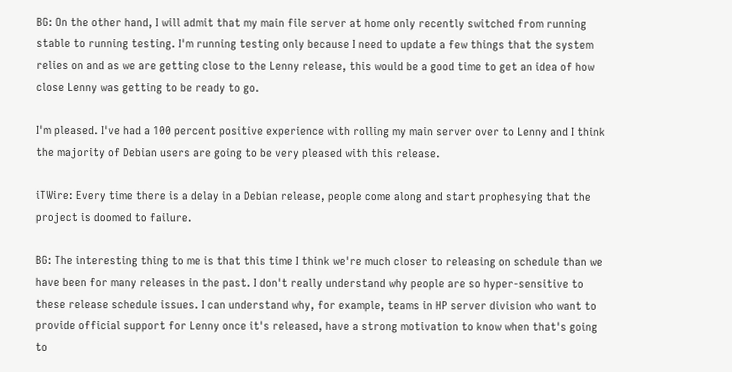BG: On the other hand, I will admit that my main file server at home only recently switched from running stable to running testing. I'm running testing only because I need to update a few things that the system relies on and as we are getting close to the Lenny release, this would be a good time to get an idea of how close Lenny was getting to be ready to go.

I'm pleased. I've had a 100 percent positive experience with rolling my main server over to Lenny and I think the majority of Debian users are going to be very pleased with this release.

iTWire: Every time there is a delay in a Debian release, people come along and start prophesying that the project is doomed to failure.

BG: The interesting thing to me is that this time I think we're much closer to releasing on schedule than we have been for many releases in the past. I don't really understand why people are so hyper-sensitive to these release schedule issues. I can understand why, for example, teams in HP server division who want to provide official support for Lenny once it's released, have a strong motivation to know when that's going to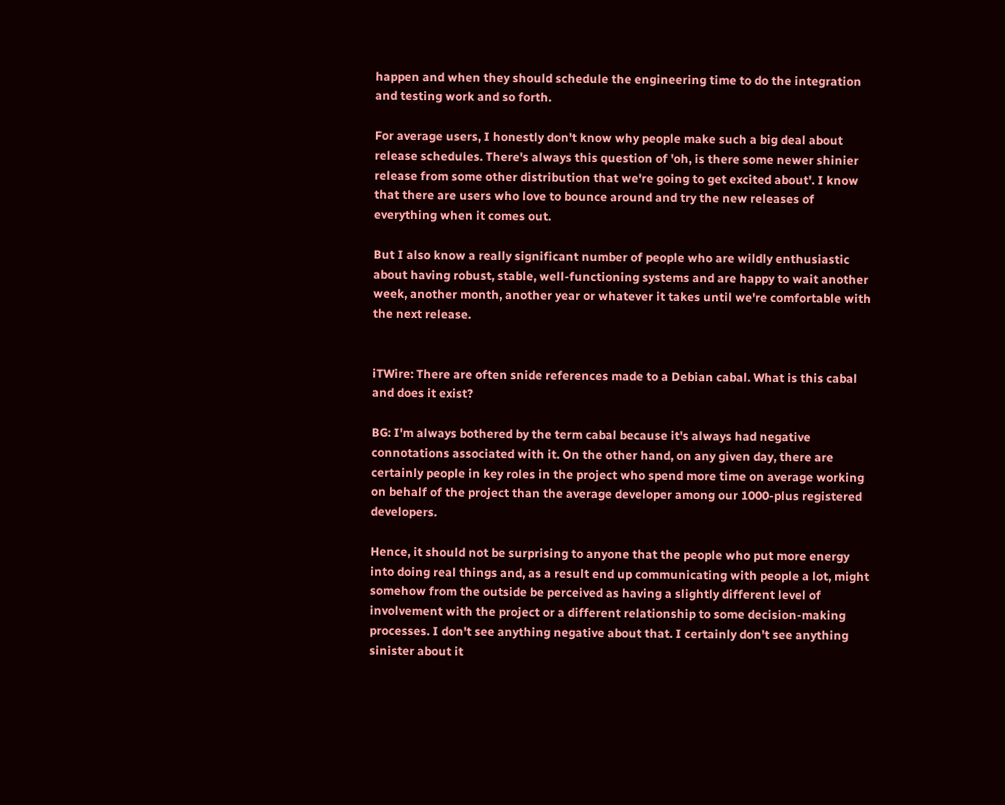happen and when they should schedule the engineering time to do the integration and testing work and so forth.

For average users, I honestly don't know why people make such a big deal about release schedules. There's always this question of 'oh, is there some newer shinier release from some other distribution that we're going to get excited about'. I know that there are users who love to bounce around and try the new releases of everything when it comes out.

But I also know a really significant number of people who are wildly enthusiastic about having robust, stable, well-functioning systems and are happy to wait another week, another month, another year or whatever it takes until we're comfortable with the next release.


iTWire: There are often snide references made to a Debian cabal. What is this cabal and does it exist?

BG: I'm always bothered by the term cabal because it's always had negative connotations associated with it. On the other hand, on any given day, there are certainly people in key roles in the project who spend more time on average working on behalf of the project than the average developer among our 1000-plus registered developers.

Hence, it should not be surprising to anyone that the people who put more energy into doing real things and, as a result end up communicating with people a lot, might somehow from the outside be perceived as having a slightly different level of involvement with the project or a different relationship to some decision-making processes. I don't see anything negative about that. I certainly don't see anything sinister about it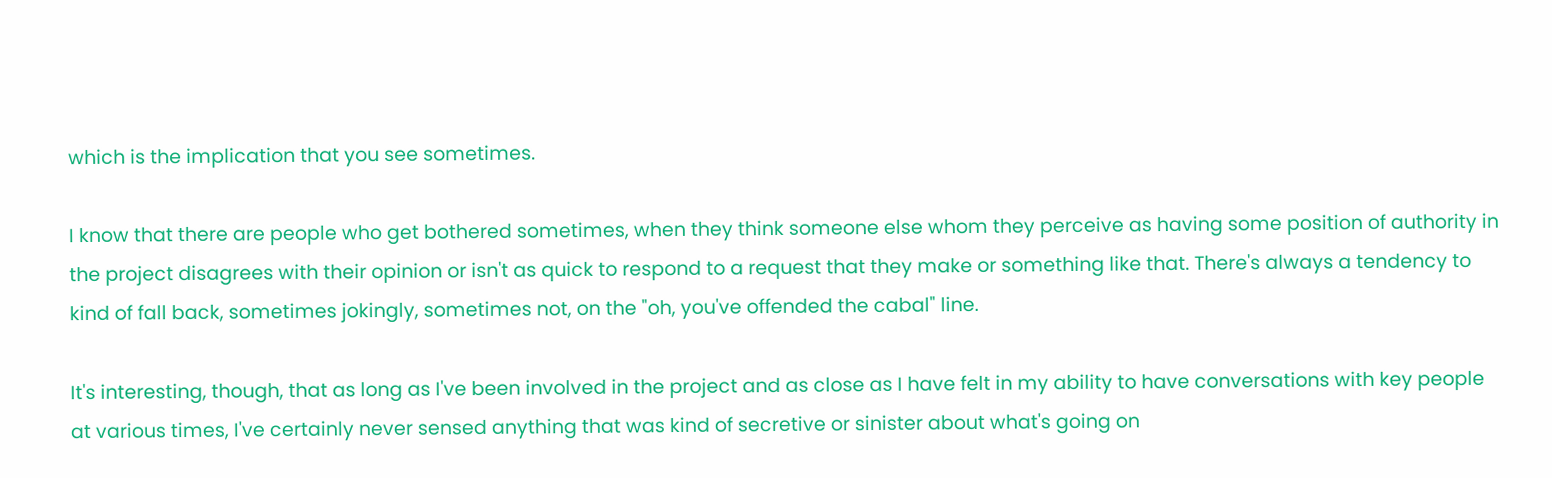which is the implication that you see sometimes.

I know that there are people who get bothered sometimes, when they think someone else whom they perceive as having some position of authority in the project disagrees with their opinion or isn't as quick to respond to a request that they make or something like that. There's always a tendency to kind of fall back, sometimes jokingly, sometimes not, on the "oh, you've offended the cabal" line.

It's interesting, though, that as long as I've been involved in the project and as close as I have felt in my ability to have conversations with key people at various times, I've certainly never sensed anything that was kind of secretive or sinister about what's going on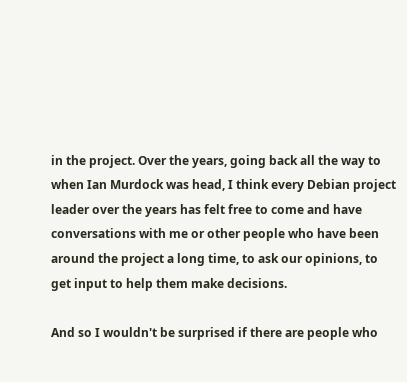in the project. Over the years, going back all the way to when Ian Murdock was head, I think every Debian project leader over the years has felt free to come and have conversations with me or other people who have been around the project a long time, to ask our opinions, to get input to help them make decisions.

And so I wouldn't be surprised if there are people who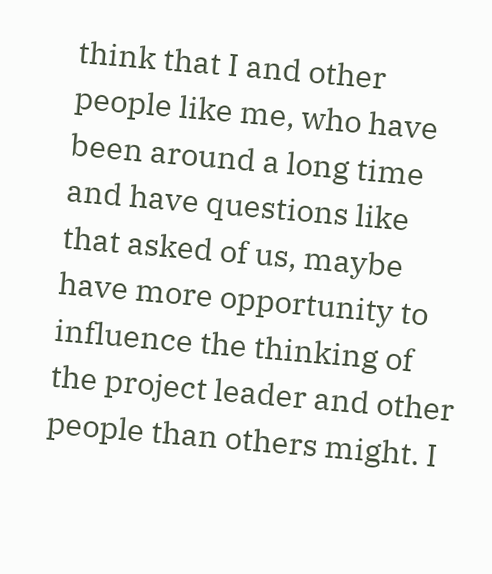think that I and other people like me, who have been around a long time and have questions like that asked of us, maybe have more opportunity to influence the thinking of the project leader and other people than others might. I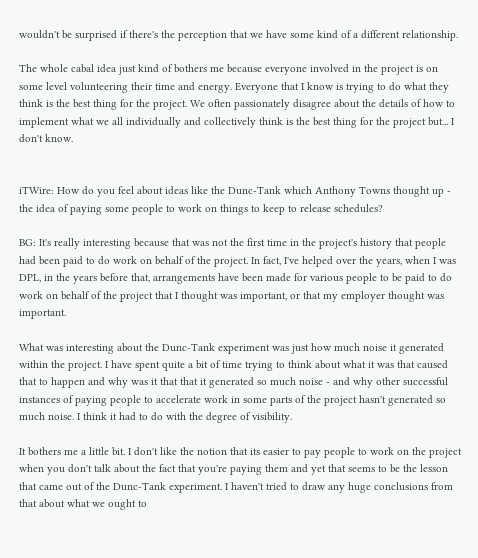wouldn't be surprised if there's the perception that we have some kind of a different relationship.

The whole cabal idea just kind of bothers me because everyone involved in the project is on some level volunteering their time and energy. Everyone that I know is trying to do what they think is the best thing for the project. We often passionately disagree about the details of how to implement what we all individually and collectively think is the best thing for the project but... I don't know.


iTWire: How do you feel about ideas like the Dunc-Tank which Anthony Towns thought up - the idea of paying some people to work on things to keep to release schedules?

BG: It's really interesting because that was not the first time in the project's history that people had been paid to do work on behalf of the project. In fact, I've helped over the years, when I was DPL, in the years before that, arrangements have been made for various people to be paid to do work on behalf of the project that I thought was important, or that my employer thought was important.

What was interesting about the Dunc-Tank experiment was just how much noise it generated within the project. I have spent quite a bit of time trying to think about what it was that caused that to happen and why was it that that it generated so much noise - and why other successful instances of paying people to accelerate work in some parts of the project hasn't generated so much noise. I think it had to do with the degree of visibility.

It bothers me a little bit. I don't like the notion that its easier to pay people to work on the project when you don't talk about the fact that you're paying them and yet that seems to be the lesson that came out of the Dunc-Tank experiment. I haven't tried to draw any huge conclusions from that about what we ought to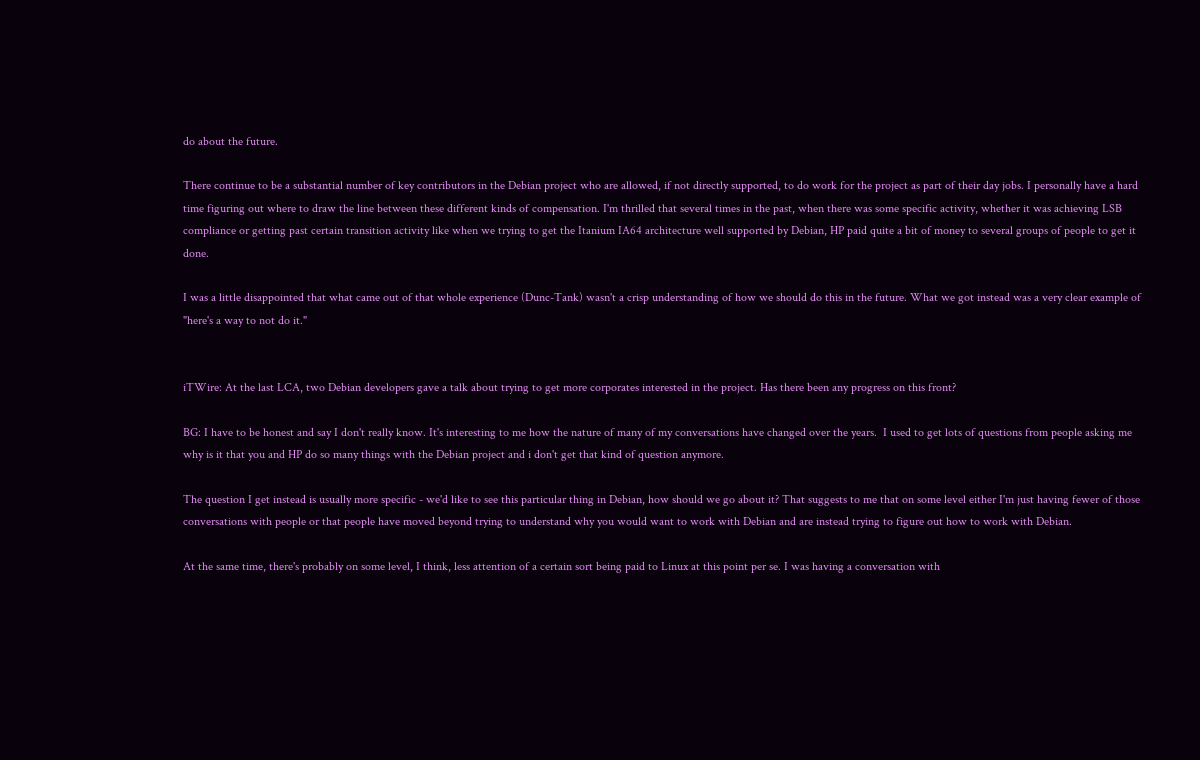do about the future.

There continue to be a substantial number of key contributors in the Debian project who are allowed, if not directly supported, to do work for the project as part of their day jobs. I personally have a hard time figuring out where to draw the line between these different kinds of compensation. I'm thrilled that several times in the past, when there was some specific activity, whether it was achieving LSB compliance or getting past certain transition activity like when we trying to get the Itanium IA64 architecture well supported by Debian, HP paid quite a bit of money to several groups of people to get it done.

I was a little disappointed that what came out of that whole experience (Dunc-Tank) wasn't a crisp understanding of how we should do this in the future. What we got instead was a very clear example of "here's a way to not do it."


iTWire: At the last LCA, two Debian developers gave a talk about trying to get more corporates interested in the project. Has there been any progress on this front?

BG: I have to be honest and say I don't really know. It's interesting to me how the nature of many of my conversations have changed over the years.  I used to get lots of questions from people asking me why is it that you and HP do so many things with the Debian project and i don't get that kind of question anymore.

The question I get instead is usually more specific - we'd like to see this particular thing in Debian, how should we go about it? That suggests to me that on some level either I'm just having fewer of those conversations with people or that people have moved beyond trying to understand why you would want to work with Debian and are instead trying to figure out how to work with Debian.

At the same time, there's probably on some level, I think, less attention of a certain sort being paid to Linux at this point per se. I was having a conversation with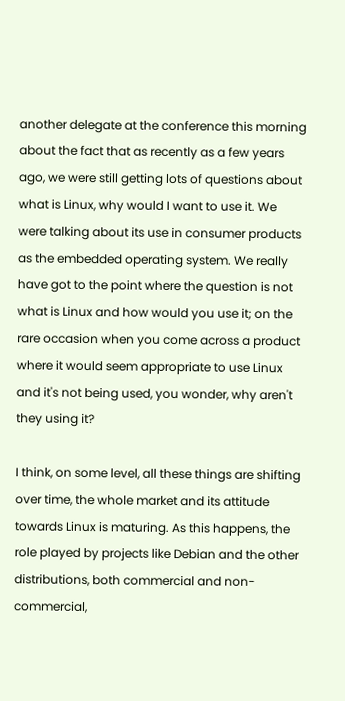another delegate at the conference this morning about the fact that as recently as a few years ago, we were still getting lots of questions about what is Linux, why would I want to use it. We were talking about its use in consumer products as the embedded operating system. We really have got to the point where the question is not what is Linux and how would you use it; on the rare occasion when you come across a product where it would seem appropriate to use Linux and it's not being used, you wonder, why aren't they using it?

I think, on some level, all these things are shifting over time, the whole market and its attitude towards Linux is maturing. As this happens, the role played by projects like Debian and the other distributions, both commercial and non-commercial,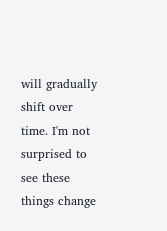will gradually shift over time. I'm not surprised to see these things change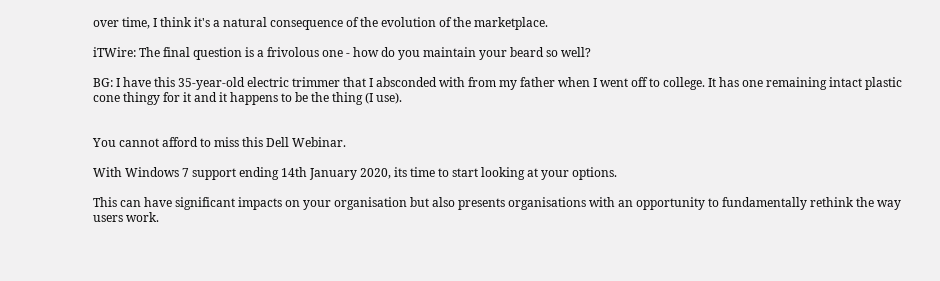over time, I think it's a natural consequence of the evolution of the marketplace.

iTWire: The final question is a frivolous one - how do you maintain your beard so well?

BG: I have this 35-year-old electric trimmer that I absconded with from my father when I went off to college. It has one remaining intact plastic cone thingy for it and it happens to be the thing (I use).


You cannot afford to miss this Dell Webinar.

With Windows 7 support ending 14th January 2020, its time to start looking at your options.

This can have significant impacts on your organisation but also presents organisations with an opportunity to fundamentally rethink the way users work.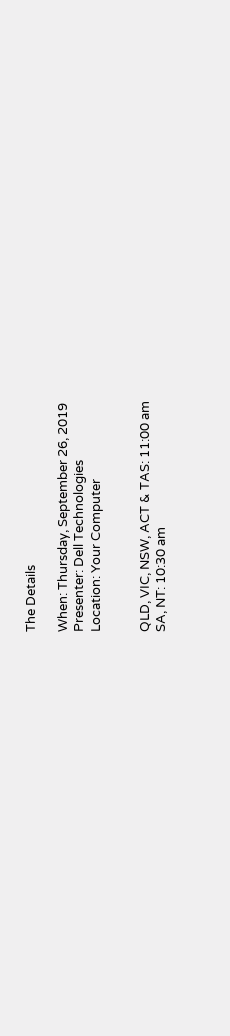The Details

When: Thursday, September 26, 2019
Presenter: Dell Technologies
Location: Your Computer


QLD, VIC, NSW, ACT & TAS: 11:00 am
SA, NT: 10:30 am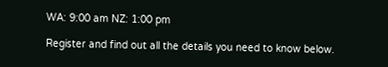WA: 9:00 am NZ: 1:00 pm

Register and find out all the details you need to know below.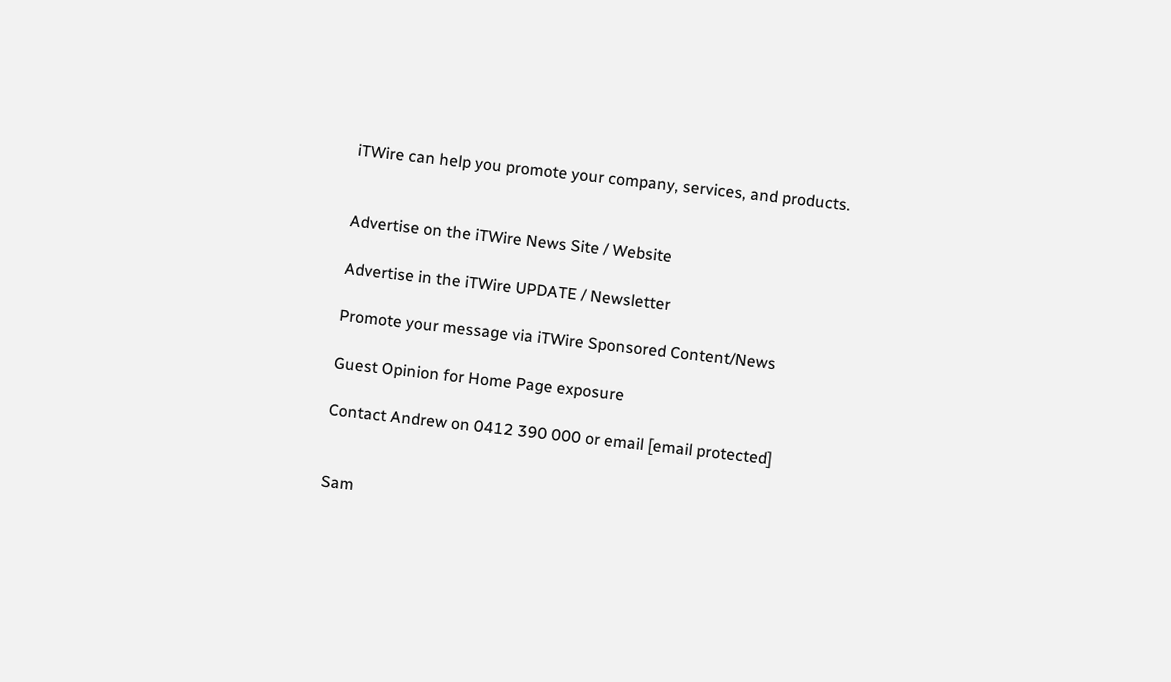iTWire can help you promote your company, services, and products.


Advertise on the iTWire News Site / Website

Advertise in the iTWire UPDATE / Newsletter

Promote your message via iTWire Sponsored Content/News

Guest Opinion for Home Page exposure

Contact Andrew on 0412 390 000 or email [email protected]


Sam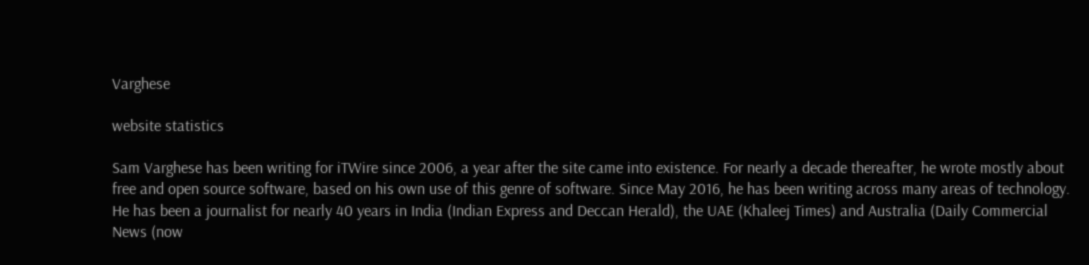Varghese

website statistics

Sam Varghese has been writing for iTWire since 2006, a year after the site came into existence. For nearly a decade thereafter, he wrote mostly about free and open source software, based on his own use of this genre of software. Since May 2016, he has been writing across many areas of technology. He has been a journalist for nearly 40 years in India (Indian Express and Deccan Herald), the UAE (Khaleej Times) and Australia (Daily Commercial News (now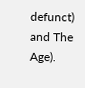defunct) and The Age).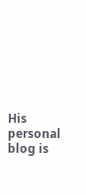His personal blog is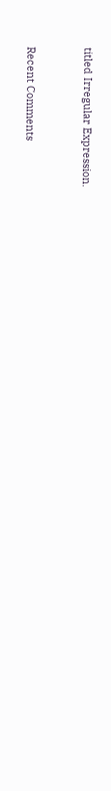titled Irregular Expression.



Recent Comments